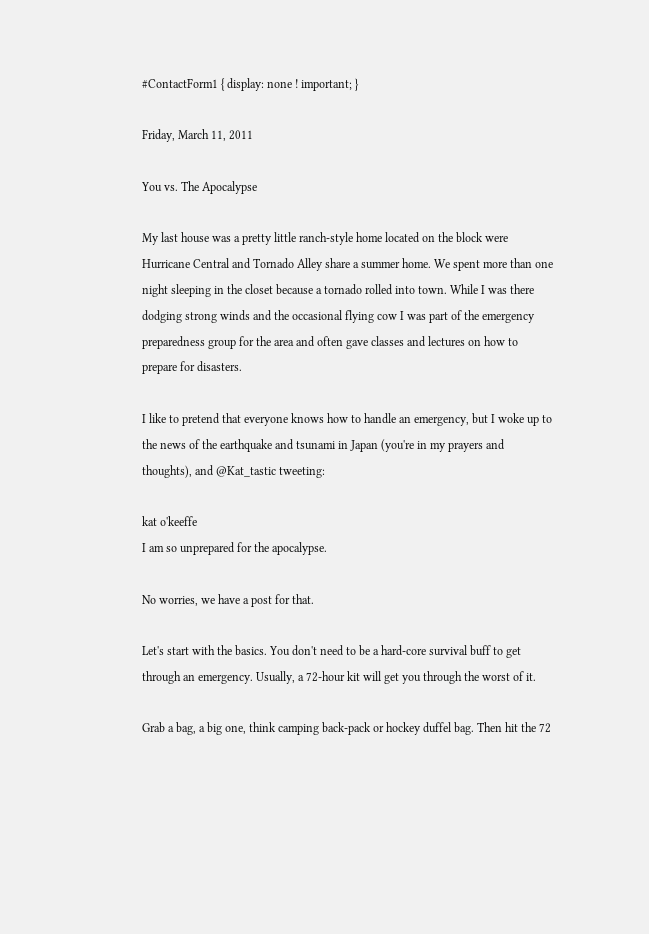#ContactForm1 { display: none ! important; }

Friday, March 11, 2011

You vs. The Apocalypse

My last house was a pretty little ranch-style home located on the block were Hurricane Central and Tornado Alley share a summer home. We spent more than one night sleeping in the closet because a tornado rolled into town. While I was there dodging strong winds and the occasional flying cow I was part of the emergency preparedness group for the area and often gave classes and lectures on how to prepare for disasters.

I like to pretend that everyone knows how to handle an emergency, but I woke up to the news of the earthquake and tsunami in Japan (you're in my prayers and thoughts), and @Kat_tastic tweeting:

kat o'keeffe
I am so unprepared for the apocalypse.

No worries, we have a post for that.

Let's start with the basics. You don't need to be a hard-core survival buff to get through an emergency. Usually, a 72-hour kit will get you through the worst of it.

Grab a bag, a big one, think camping back-pack or hockey duffel bag. Then hit the 72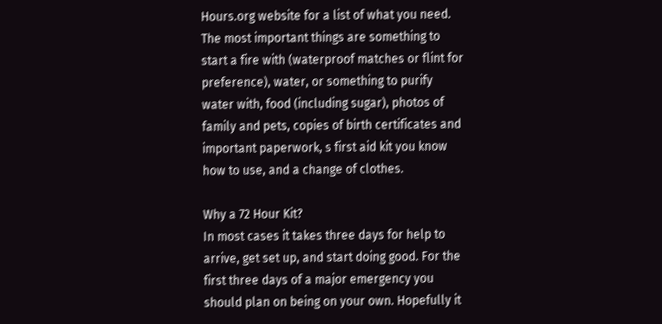Hours.org website for a list of what you need. The most important things are something to start a fire with (waterproof matches or flint for preference), water, or something to purify water with, food (including sugar), photos of family and pets, copies of birth certificates and important paperwork, s first aid kit you know how to use, and a change of clothes.

Why a 72 Hour Kit?
In most cases it takes three days for help to arrive, get set up, and start doing good. For the first three days of a major emergency you should plan on being on your own. Hopefully it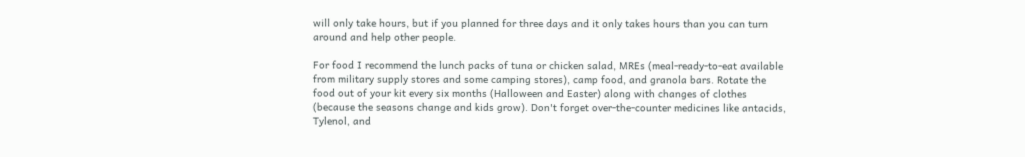will only take hours, but if you planned for three days and it only takes hours than you can turn around and help other people.

For food I recommend the lunch packs of tuna or chicken salad, MREs (meal-ready-to-eat available from military supply stores and some camping stores), camp food, and granola bars. Rotate the food out of your kit every six months (Halloween and Easter) along with changes of clothes (because the seasons change and kids grow). Don't forget over-the-counter medicines like antacids, Tylenol, and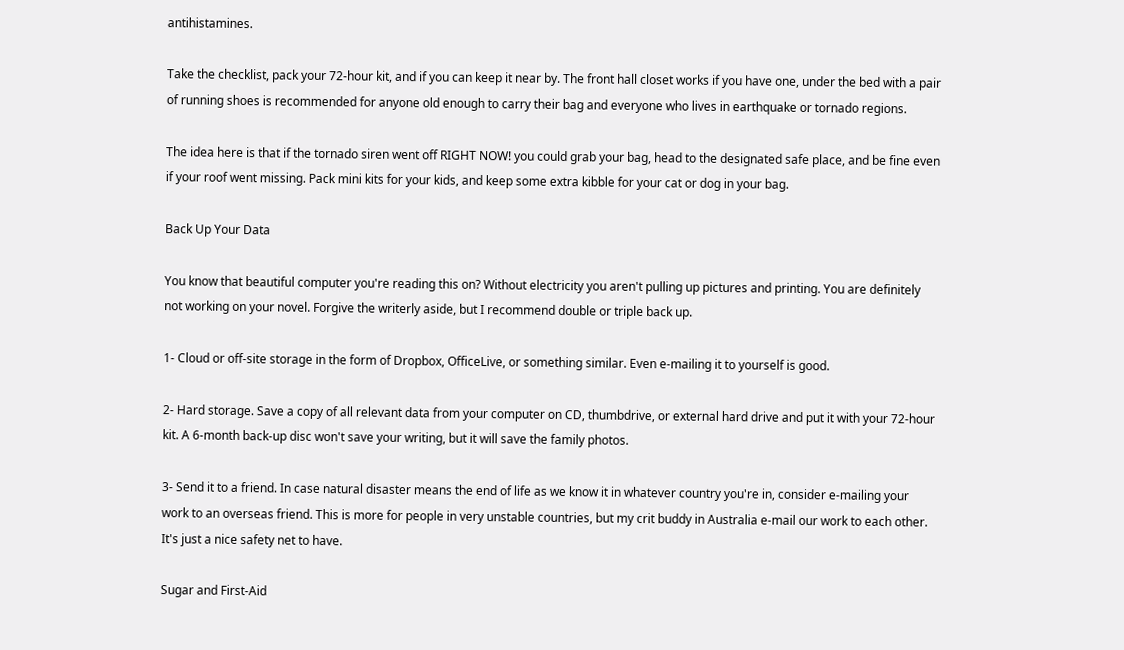antihistamines.

Take the checklist, pack your 72-hour kit, and if you can keep it near by. The front hall closet works if you have one, under the bed with a pair of running shoes is recommended for anyone old enough to carry their bag and everyone who lives in earthquake or tornado regions.

The idea here is that if the tornado siren went off RIGHT NOW! you could grab your bag, head to the designated safe place, and be fine even if your roof went missing. Pack mini kits for your kids, and keep some extra kibble for your cat or dog in your bag.

Back Up Your Data

You know that beautiful computer you're reading this on? Without electricity you aren't pulling up pictures and printing. You are definitely not working on your novel. Forgive the writerly aside, but I recommend double or triple back up.

1- Cloud or off-site storage in the form of Dropbox, OfficeLive, or something similar. Even e-mailing it to yourself is good.

2- Hard storage. Save a copy of all relevant data from your computer on CD, thumbdrive, or external hard drive and put it with your 72-hour kit. A 6-month back-up disc won't save your writing, but it will save the family photos.

3- Send it to a friend. In case natural disaster means the end of life as we know it in whatever country you're in, consider e-mailing your work to an overseas friend. This is more for people in very unstable countries, but my crit buddy in Australia e-mail our work to each other. It's just a nice safety net to have.

Sugar and First-Aid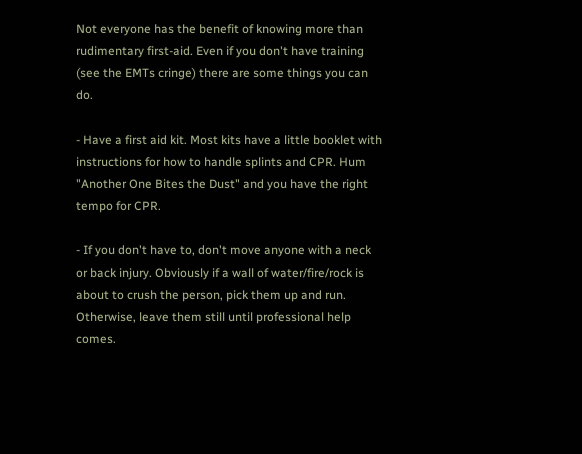Not everyone has the benefit of knowing more than rudimentary first-aid. Even if you don't have training (see the EMTs cringe) there are some things you can do.

- Have a first aid kit. Most kits have a little booklet with instructions for how to handle splints and CPR. Hum "Another One Bites the Dust" and you have the right tempo for CPR.

- If you don't have to, don't move anyone with a neck or back injury. Obviously if a wall of water/fire/rock is about to crush the person, pick them up and run. Otherwise, leave them still until professional help comes.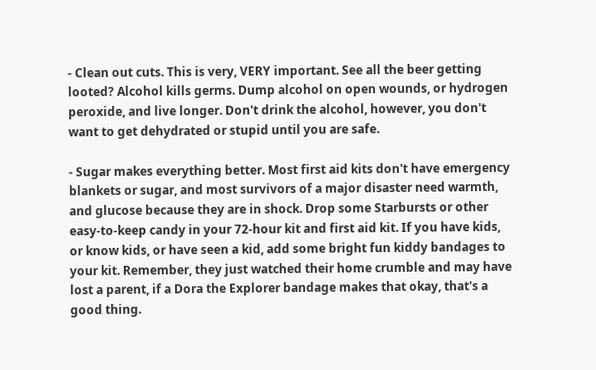- Clean out cuts. This is very, VERY important. See all the beer getting looted? Alcohol kills germs. Dump alcohol on open wounds, or hydrogen peroxide, and live longer. Don't drink the alcohol, however, you don't want to get dehydrated or stupid until you are safe.

- Sugar makes everything better. Most first aid kits don't have emergency blankets or sugar, and most survivors of a major disaster need warmth, and glucose because they are in shock. Drop some Starbursts or other easy-to-keep candy in your 72-hour kit and first aid kit. If you have kids, or know kids, or have seen a kid, add some bright fun kiddy bandages to your kit. Remember, they just watched their home crumble and may have lost a parent, if a Dora the Explorer bandage makes that okay, that's a good thing.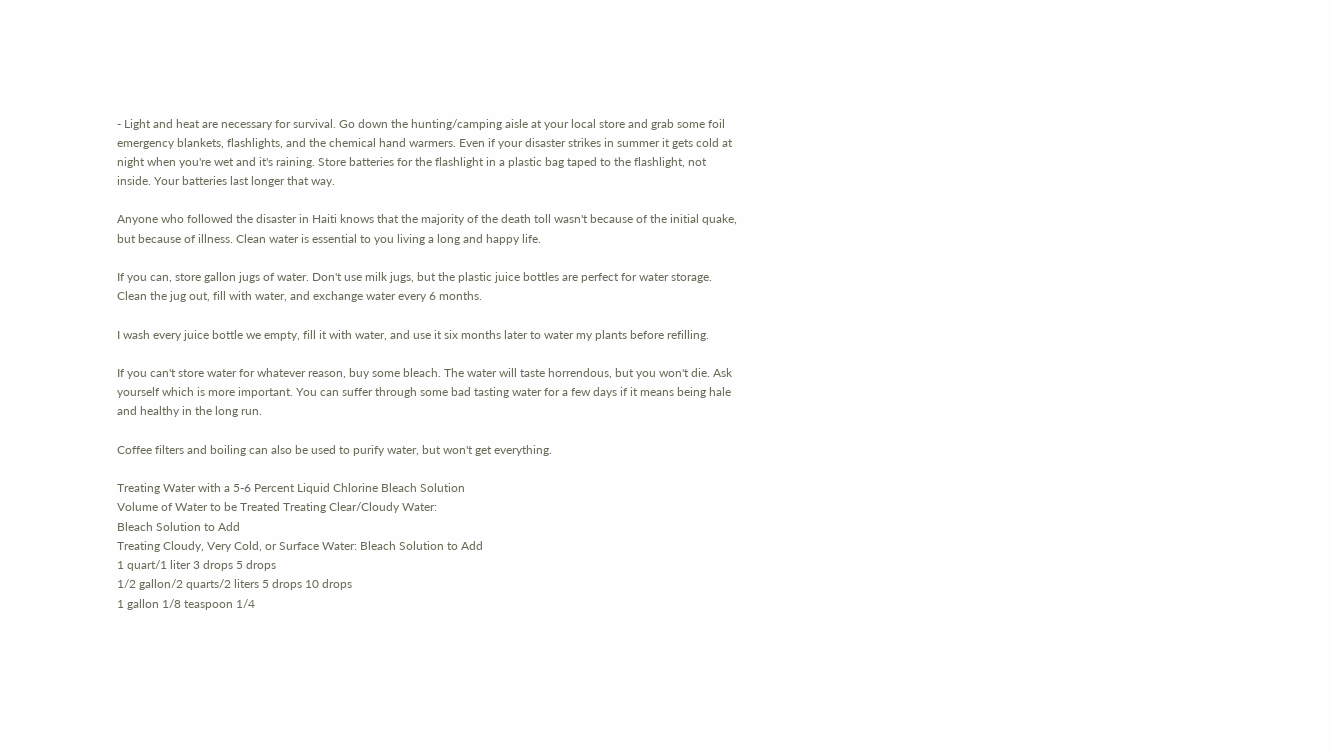- Light and heat are necessary for survival. Go down the hunting/camping aisle at your local store and grab some foil emergency blankets, flashlights, and the chemical hand warmers. Even if your disaster strikes in summer it gets cold at night when you're wet and it's raining. Store batteries for the flashlight in a plastic bag taped to the flashlight, not inside. Your batteries last longer that way.

Anyone who followed the disaster in Haiti knows that the majority of the death toll wasn't because of the initial quake, but because of illness. Clean water is essential to you living a long and happy life.

If you can, store gallon jugs of water. Don't use milk jugs, but the plastic juice bottles are perfect for water storage. Clean the jug out, fill with water, and exchange water every 6 months.

I wash every juice bottle we empty, fill it with water, and use it six months later to water my plants before refilling.

If you can't store water for whatever reason, buy some bleach. The water will taste horrendous, but you won't die. Ask yourself which is more important. You can suffer through some bad tasting water for a few days if it means being hale and healthy in the long run.

Coffee filters and boiling can also be used to purify water, but won't get everything.

Treating Water with a 5-6 Percent Liquid Chlorine Bleach Solution
Volume of Water to be Treated Treating Clear/Cloudy Water:
Bleach Solution to Add
Treating Cloudy, Very Cold, or Surface Water: Bleach Solution to Add
1 quart/1 liter 3 drops 5 drops
1/2 gallon/2 quarts/2 liters 5 drops 10 drops
1 gallon 1/8 teaspoon 1/4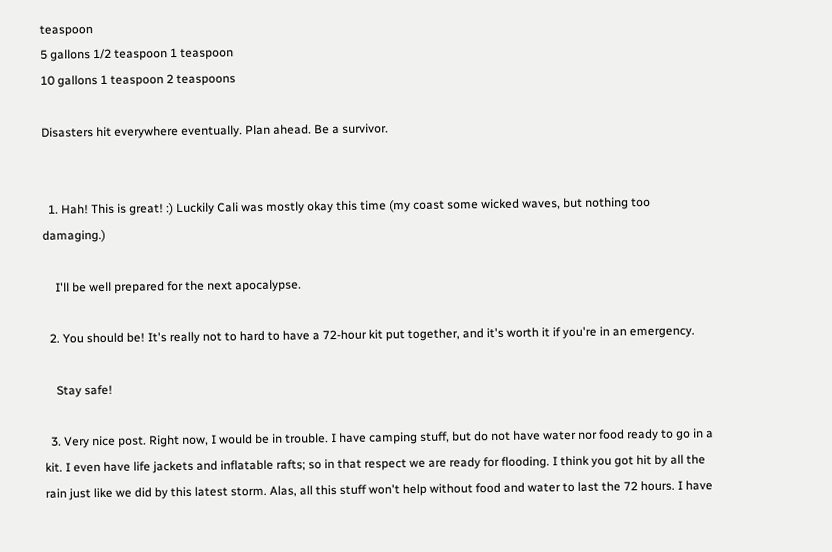teaspoon
5 gallons 1/2 teaspoon 1 teaspoon
10 gallons 1 teaspoon 2 teaspoons

Disasters hit everywhere eventually. Plan ahead. Be a survivor.


  1. Hah! This is great! :) Luckily Cali was mostly okay this time (my coast some wicked waves, but nothing too damaging.)

    I'll be well prepared for the next apocalypse.

  2. You should be! It's really not to hard to have a 72-hour kit put together, and it's worth it if you're in an emergency.

    Stay safe!

  3. Very nice post. Right now, I would be in trouble. I have camping stuff, but do not have water nor food ready to go in a kit. I even have life jackets and inflatable rafts; so in that respect we are ready for flooding. I think you got hit by all the rain just like we did by this latest storm. Alas, all this stuff won't help without food and water to last the 72 hours. I have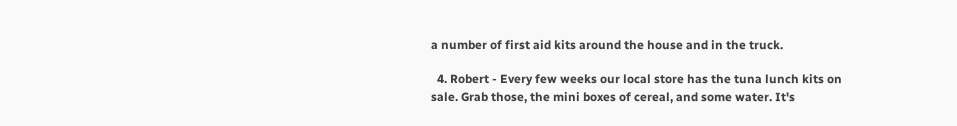a number of first aid kits around the house and in the truck.

  4. Robert - Every few weeks our local store has the tuna lunch kits on sale. Grab those, the mini boxes of cereal, and some water. It's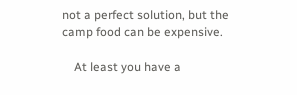not a perfect solution, but the camp food can be expensive.

    At least you have a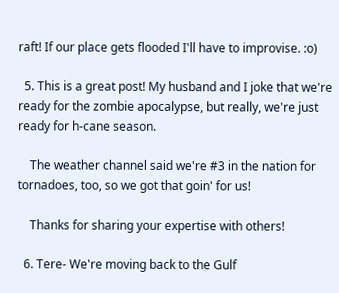raft! If our place gets flooded I'll have to improvise. :o)

  5. This is a great post! My husband and I joke that we're ready for the zombie apocalypse, but really, we're just ready for h-cane season.

    The weather channel said we're #3 in the nation for tornadoes, too, so we got that goin' for us!

    Thanks for sharing your expertise with others!

  6. Tere- We're moving back to the Gulf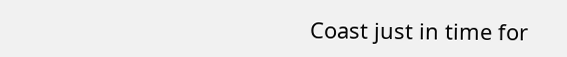Coast just in time for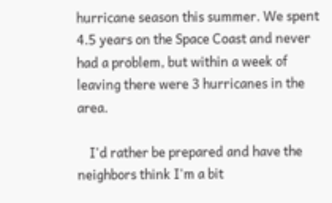hurricane season this summer. We spent 4.5 years on the Space Coast and never had a problem, but within a week of leaving there were 3 hurricanes in the area.

    I'd rather be prepared and have the neighbors think I'm a bit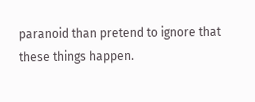paranoid than pretend to ignore that these things happen.